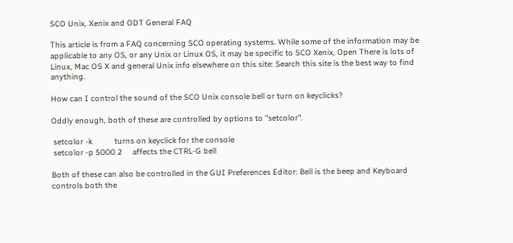SCO Unix, Xenix and ODT General FAQ

This article is from a FAQ concerning SCO operating systems. While some of the information may be applicable to any OS, or any Unix or Linux OS, it may be specific to SCO Xenix, Open There is lots of Linux, Mac OS X and general Unix info elsewhere on this site: Search this site is the best way to find anything.

How can I control the sound of the SCO Unix console bell or turn on keyclicks?

Oddly enough, both of these are controlled by options to "setcolor".

 setcolor -k           turns on keyclick for the console
 setcolor -p 5000 2     affects the CTRL-G bell

Both of these can also be controlled in the GUI Preferences Editor: Bell is the beep and Keyboard controls both the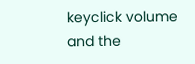keyclick volume and the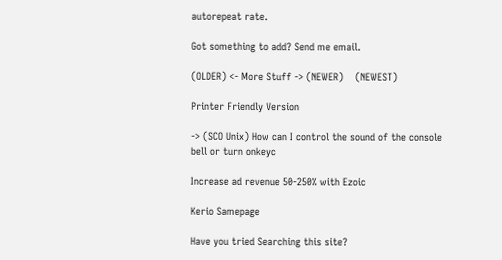autorepeat rate.

Got something to add? Send me email.

(OLDER) <- More Stuff -> (NEWER)    (NEWEST)

Printer Friendly Version

-> (SCO Unix) How can I control the sound of the console bell or turn onkeyc

Increase ad revenue 50-250% with Ezoic

Kerio Samepage

Have you tried Searching this site?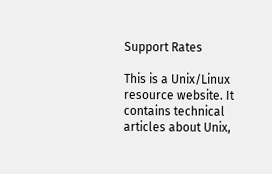Support Rates

This is a Unix/Linux resource website. It contains technical articles about Unix,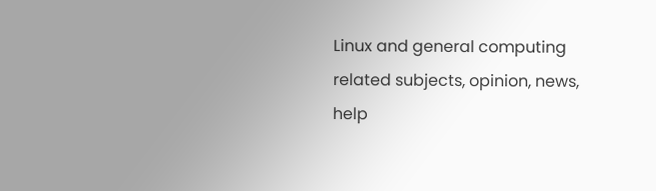Linux and general computing related subjects, opinion, news, help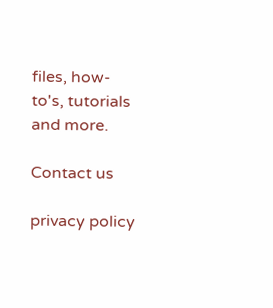files, how-to's, tutorials and more.

Contact us

privacy policy